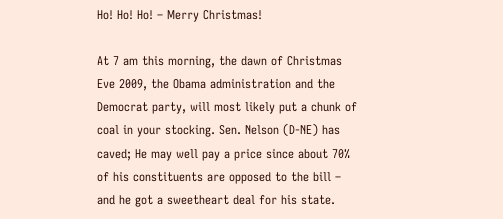Ho! Ho! Ho! – Merry Christmas!

At 7 am this morning, the dawn of Christmas Eve 2009, the Obama administration and the Democrat party, will most likely put a chunk of coal in your stocking. Sen. Nelson (D-NE) has caved; He may well pay a price since about 70% of his constituents are opposed to the bill – and he got a sweetheart deal for his state.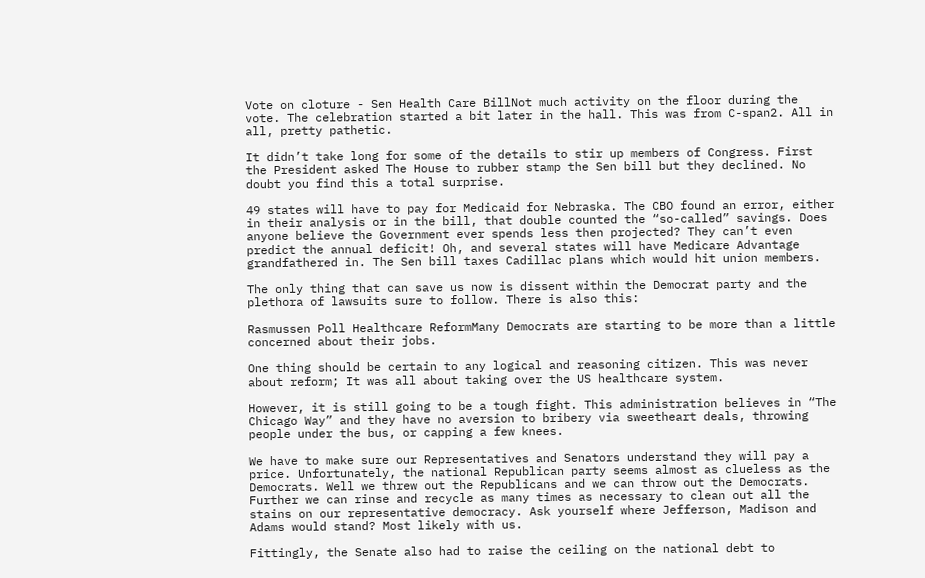Vote on cloture - Sen Health Care BillNot much activity on the floor during the vote. The celebration started a bit later in the hall. This was from C-span2. All in all, pretty pathetic.

It didn’t take long for some of the details to stir up members of Congress. First the President asked The House to rubber stamp the Sen bill but they declined. No doubt you find this a total surprise.

49 states will have to pay for Medicaid for Nebraska. The CBO found an error, either in their analysis or in the bill, that double counted the “so-called” savings. Does anyone believe the Government ever spends less then projected? They can’t even predict the annual deficit! Oh, and several states will have Medicare Advantage grandfathered in. The Sen bill taxes Cadillac plans which would hit union members.

The only thing that can save us now is dissent within the Democrat party and the plethora of lawsuits sure to follow. There is also this:

Rasmussen Poll Healthcare ReformMany Democrats are starting to be more than a little concerned about their jobs.

One thing should be certain to any logical and reasoning citizen. This was never about reform; It was all about taking over the US healthcare system.

However, it is still going to be a tough fight. This administration believes in “The Chicago Way” and they have no aversion to bribery via sweetheart deals, throwing people under the bus, or capping a few knees.

We have to make sure our Representatives and Senators understand they will pay a price. Unfortunately, the national Republican party seems almost as clueless as the Democrats. Well we threw out the Republicans and we can throw out the Democrats. Further we can rinse and recycle as many times as necessary to clean out all the stains on our representative democracy. Ask yourself where Jefferson, Madison and Adams would stand? Most likely with us.

Fittingly, the Senate also had to raise the ceiling on the national debt to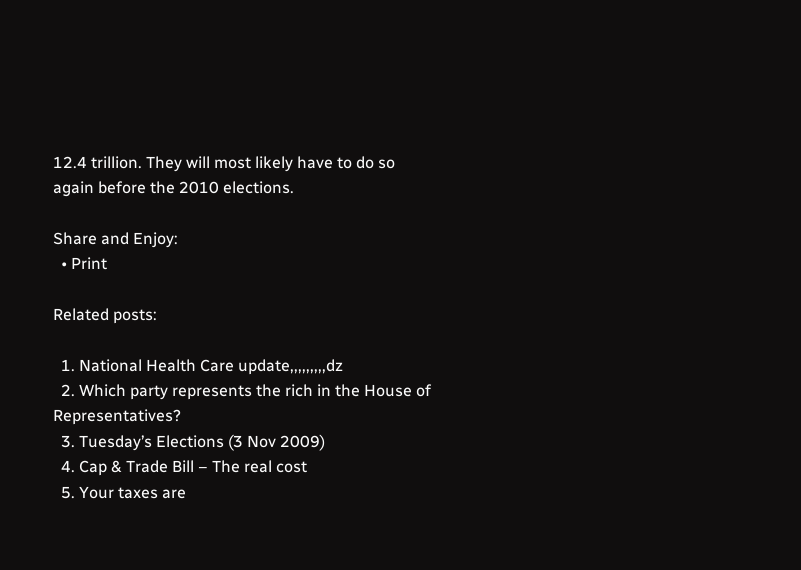12.4 trillion. They will most likely have to do so again before the 2010 elections.

Share and Enjoy:
  • Print

Related posts:

  1. National Health Care update,,,,,,,,,dz
  2. Which party represents the rich in the House of Representatives?
  3. Tuesday’s Elections (3 Nov 2009)
  4. Cap & Trade Bill – The real cost
  5. Your taxes are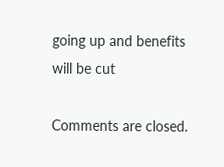going up and benefits will be cut

Comments are closed.